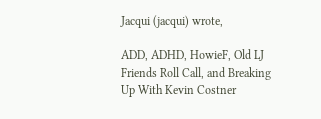Jacqui (jacqui) wrote,

ADD, ADHD, HowieF, Old LJ Friends Roll Call, and Breaking Up With Kevin Costner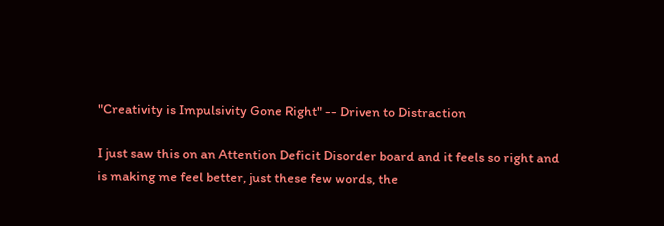"Creativity is Impulsivity Gone Right" -- Driven to Distraction

I just saw this on an Attention Deficit Disorder board and it feels so right and is making me feel better, just these few words, the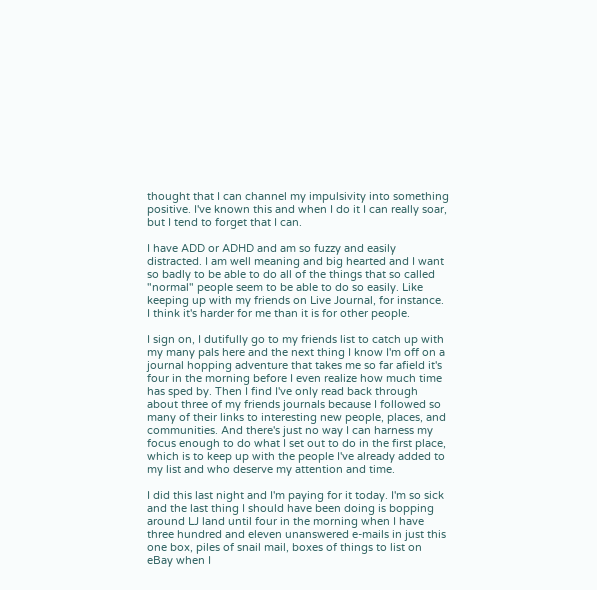thought that I can channel my impulsivity into something positive. I've known this and when I do it I can really soar, but I tend to forget that I can.

I have ADD or ADHD and am so fuzzy and easily distracted. I am well meaning and big hearted and I want so badly to be able to do all of the things that so called "normal" people seem to be able to do so easily. Like keeping up with my friends on Live Journal, for instance. I think it's harder for me than it is for other people.

I sign on, I dutifully go to my friends list to catch up with my many pals here and the next thing I know I'm off on a journal hopping adventure that takes me so far afield it's four in the morning before I even realize how much time has sped by. Then I find I've only read back through about three of my friends journals because I followed so many of their links to interesting new people, places, and communities. And there's just no way I can harness my focus enough to do what I set out to do in the first place, which is to keep up with the people I've already added to my list and who deserve my attention and time.

I did this last night and I'm paying for it today. I'm so sick and the last thing I should have been doing is bopping around LJ land until four in the morning when I have three hundred and eleven unanswered e-mails in just this one box, piles of snail mail, boxes of things to list on eBay when I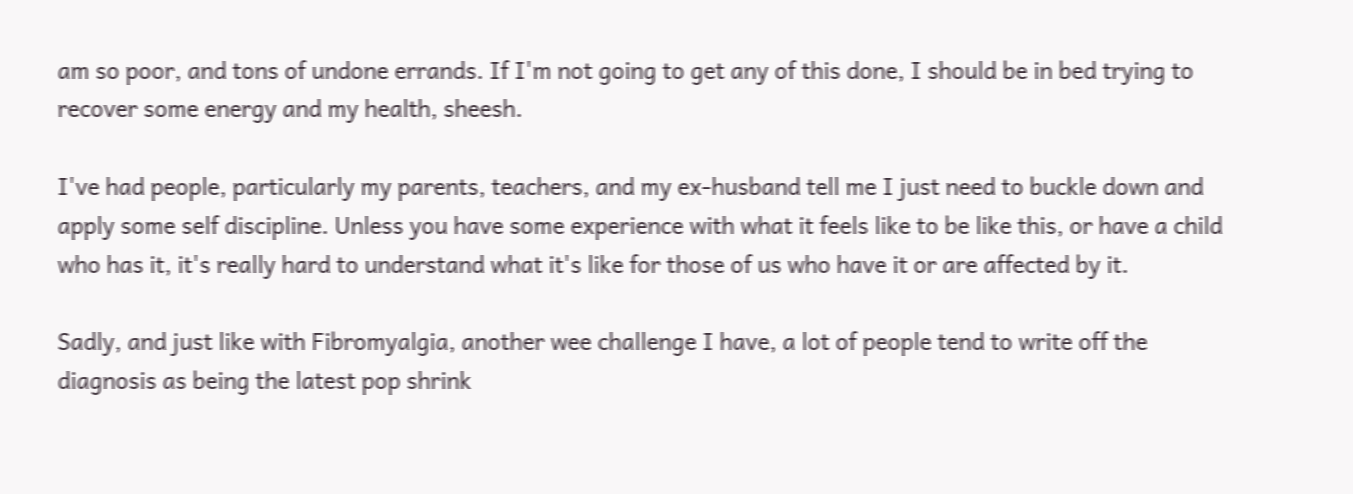am so poor, and tons of undone errands. If I'm not going to get any of this done, I should be in bed trying to recover some energy and my health, sheesh.

I've had people, particularly my parents, teachers, and my ex-husband tell me I just need to buckle down and apply some self discipline. Unless you have some experience with what it feels like to be like this, or have a child who has it, it's really hard to understand what it's like for those of us who have it or are affected by it.

Sadly, and just like with Fibromyalgia, another wee challenge I have, a lot of people tend to write off the diagnosis as being the latest pop shrink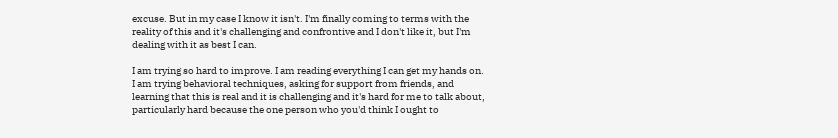excuse. But in my case I know it isn't. I'm finally coming to terms with the reality of this and it's challenging and confrontive and I don't like it, but I'm dealing with it as best I can.

I am trying so hard to improve. I am reading everything I can get my hands on. I am trying behavioral techniques, asking for support from friends, and learning that this is real and it is challenging and it's hard for me to talk about, particularly hard because the one person who you'd think I ought to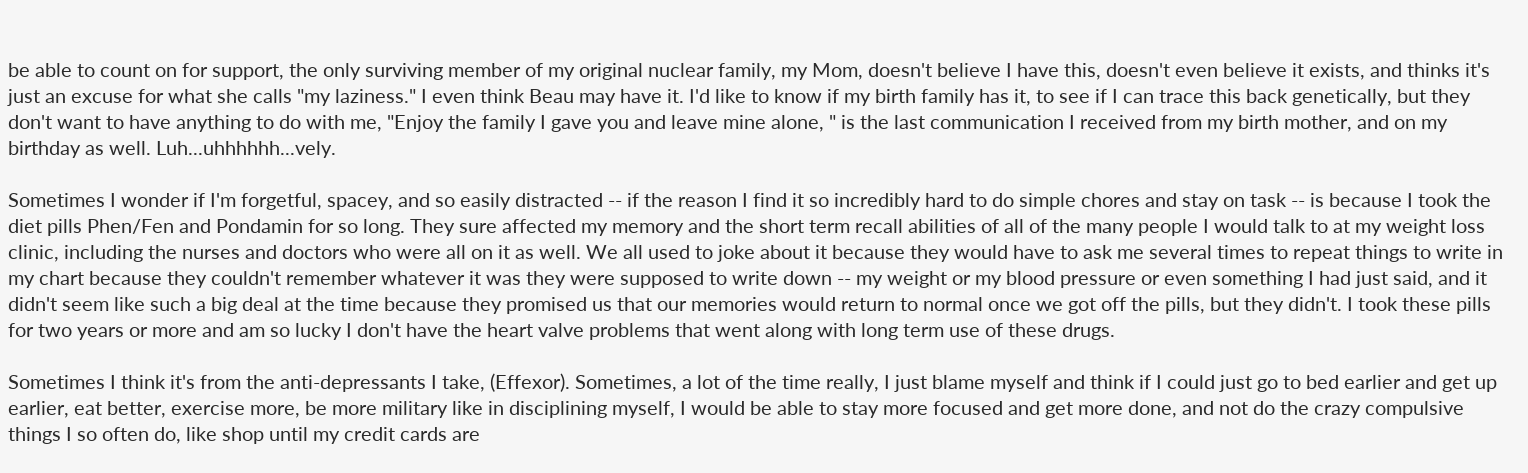be able to count on for support, the only surviving member of my original nuclear family, my Mom, doesn't believe I have this, doesn't even believe it exists, and thinks it's just an excuse for what she calls "my laziness." I even think Beau may have it. I'd like to know if my birth family has it, to see if I can trace this back genetically, but they don't want to have anything to do with me, "Enjoy the family I gave you and leave mine alone, " is the last communication I received from my birth mother, and on my birthday as well. Luh...uhhhhhh...vely.

Sometimes I wonder if I'm forgetful, spacey, and so easily distracted -- if the reason I find it so incredibly hard to do simple chores and stay on task -- is because I took the diet pills Phen/Fen and Pondamin for so long. They sure affected my memory and the short term recall abilities of all of the many people I would talk to at my weight loss clinic, including the nurses and doctors who were all on it as well. We all used to joke about it because they would have to ask me several times to repeat things to write in my chart because they couldn't remember whatever it was they were supposed to write down -- my weight or my blood pressure or even something I had just said, and it didn't seem like such a big deal at the time because they promised us that our memories would return to normal once we got off the pills, but they didn't. I took these pills for two years or more and am so lucky I don't have the heart valve problems that went along with long term use of these drugs.

Sometimes I think it's from the anti-depressants I take, (Effexor). Sometimes, a lot of the time really, I just blame myself and think if I could just go to bed earlier and get up earlier, eat better, exercise more, be more military like in disciplining myself, I would be able to stay more focused and get more done, and not do the crazy compulsive things I so often do, like shop until my credit cards are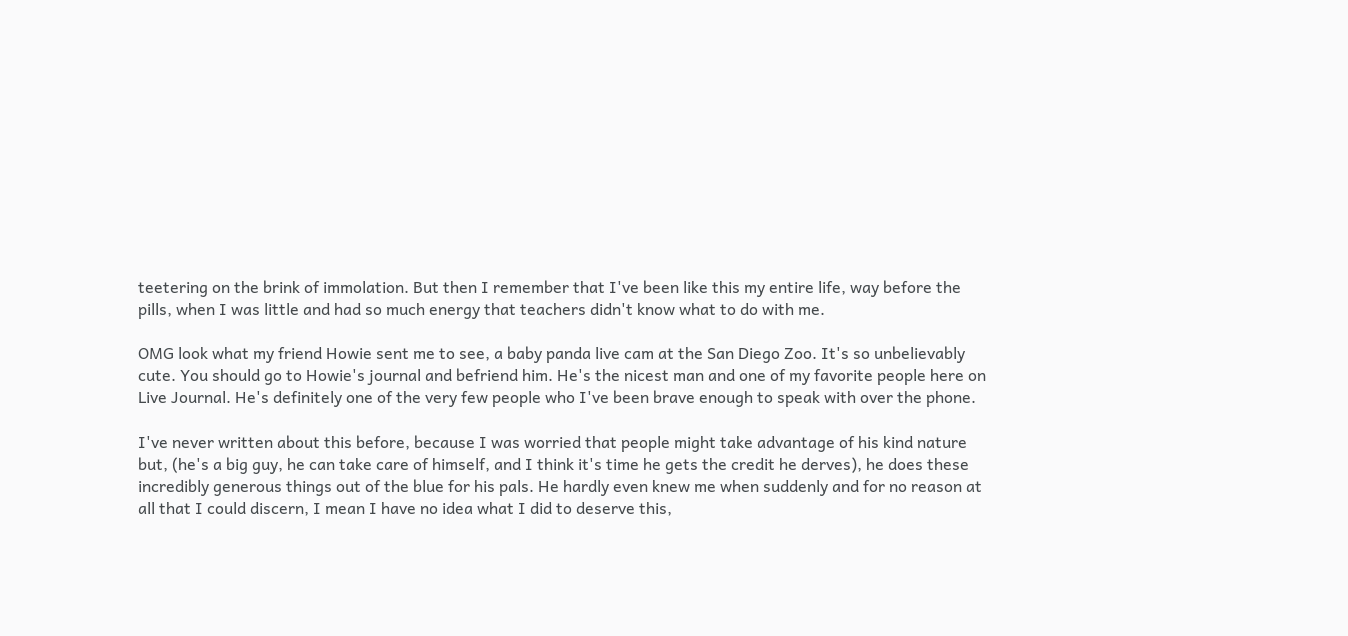teetering on the brink of immolation. But then I remember that I've been like this my entire life, way before the pills, when I was little and had so much energy that teachers didn't know what to do with me.

OMG look what my friend Howie sent me to see, a baby panda live cam at the San Diego Zoo. It's so unbelievably cute. You should go to Howie's journal and befriend him. He's the nicest man and one of my favorite people here on Live Journal. He's definitely one of the very few people who I've been brave enough to speak with over the phone.

I've never written about this before, because I was worried that people might take advantage of his kind nature but, (he's a big guy, he can take care of himself, and I think it's time he gets the credit he derves), he does these incredibly generous things out of the blue for his pals. He hardly even knew me when suddenly and for no reason at all that I could discern, I mean I have no idea what I did to deserve this,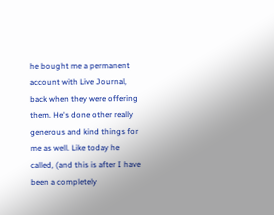he bought me a permanent account with Live Journal, back when they were offering them. He's done other really generous and kind things for me as well. Like today he called, (and this is after I have been a completely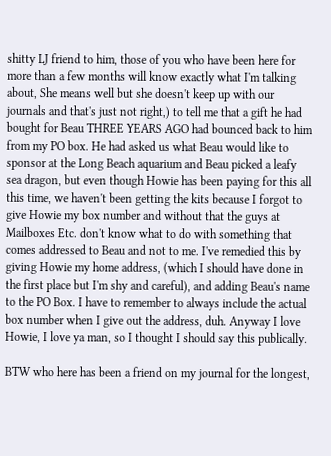shitty LJ friend to him, those of you who have been here for more than a few months will know exactly what I'm talking about, She means well but she doesn't keep up with our journals and that's just not right,) to tell me that a gift he had bought for Beau THREE YEARS AGO had bounced back to him from my PO box. He had asked us what Beau would like to sponsor at the Long Beach aquarium and Beau picked a leafy sea dragon, but even though Howie has been paying for this all this time, we haven't been getting the kits because I forgot to give Howie my box number and without that the guys at Mailboxes Etc. don't know what to do with something that comes addressed to Beau and not to me. I've remedied this by giving Howie my home address, (which I should have done in the first place but I'm shy and careful), and adding Beau's name to the PO Box. I have to remember to always include the actual box number when I give out the address, duh. Anyway I love Howie, I love ya man, so I thought I should say this publically.

BTW who here has been a friend on my journal for the longest,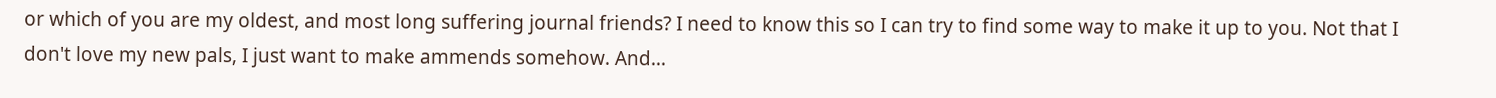or which of you are my oldest, and most long suffering journal friends? I need to know this so I can try to find some way to make it up to you. Not that I don't love my new pals, I just want to make ammends somehow. And...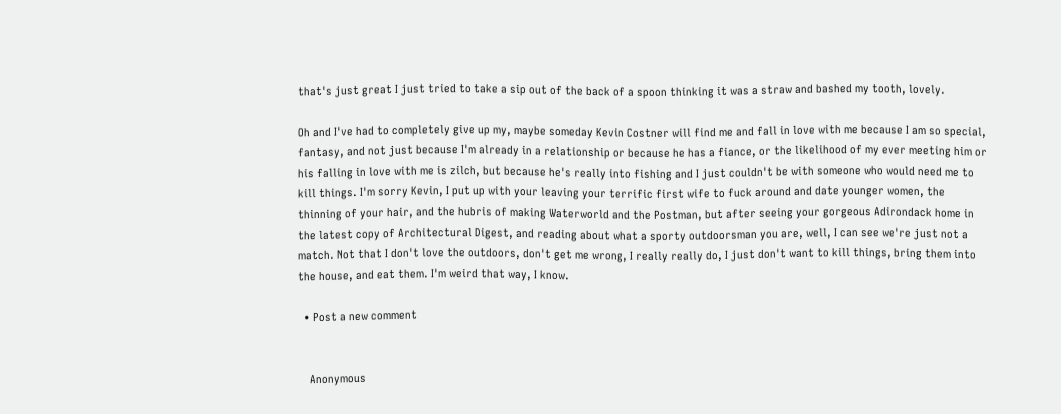that's just great I just tried to take a sip out of the back of a spoon thinking it was a straw and bashed my tooth, lovely.

Oh and I've had to completely give up my, maybe someday Kevin Costner will find me and fall in love with me because I am so special, fantasy, and not just because I'm already in a relationship or because he has a fiance, or the likelihood of my ever meeting him or his falling in love with me is zilch, but because he's really into fishing and I just couldn't be with someone who would need me to kill things. I'm sorry Kevin, I put up with your leaving your terrific first wife to fuck around and date younger women, the thinning of your hair, and the hubris of making Waterworld and the Postman, but after seeing your gorgeous Adirondack home in the latest copy of Architectural Digest, and reading about what a sporty outdoorsman you are, well, I can see we're just not a match. Not that I don't love the outdoors, don't get me wrong, I really really do, I just don't want to kill things, bring them into the house, and eat them. I'm weird that way, I know.

  • Post a new comment


    Anonymous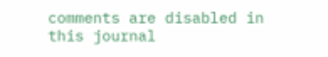comments are disabled in this journal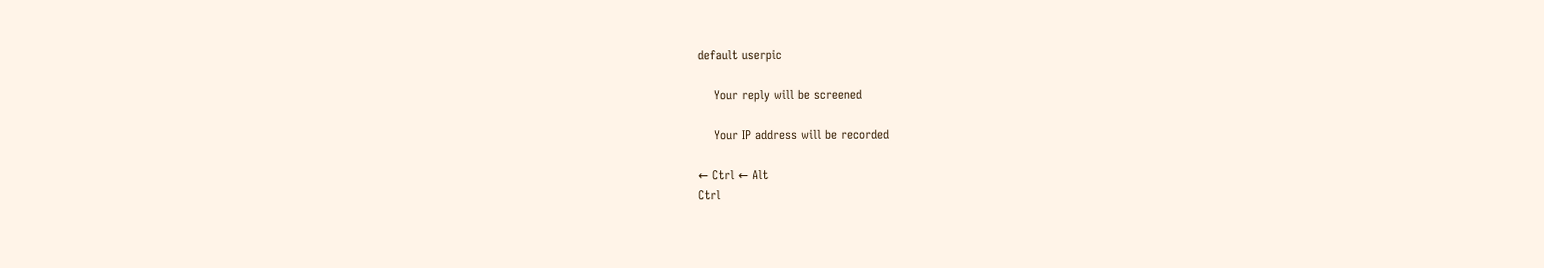default userpic

    Your reply will be screened

    Your IP address will be recorded

← Ctrl ← Alt
Ctrl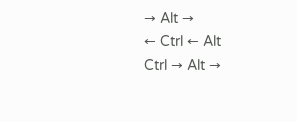→ Alt →
← Ctrl ← Alt
Ctrl → Alt →